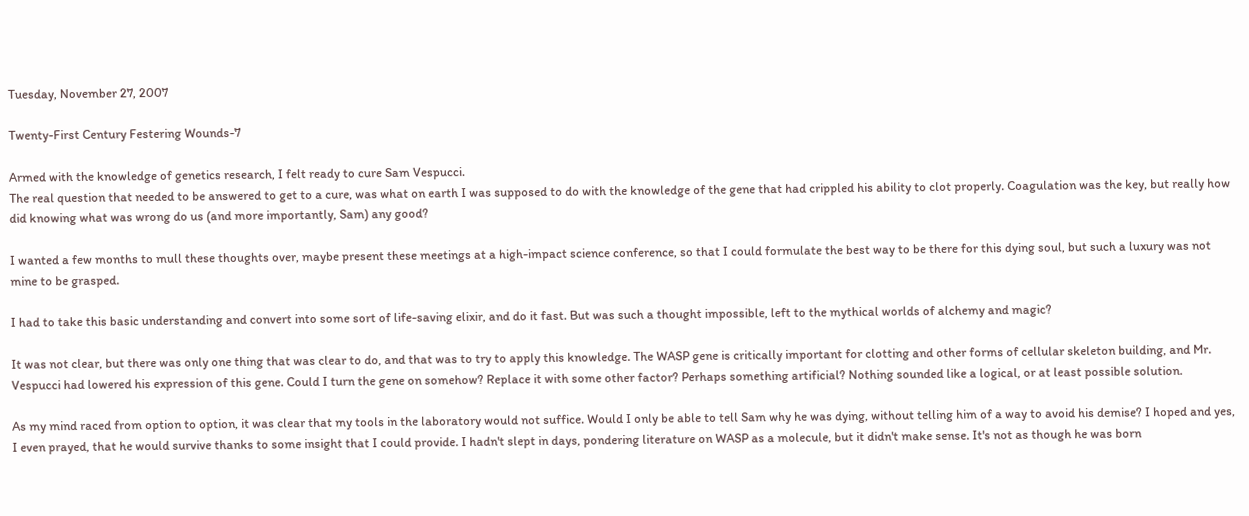Tuesday, November 27, 2007

Twenty-First Century Festering Wounds-7

Armed with the knowledge of genetics research, I felt ready to cure Sam Vespucci.
The real question that needed to be answered to get to a cure, was what on earth I was supposed to do with the knowledge of the gene that had crippled his ability to clot properly. Coagulation was the key, but really how did knowing what was wrong do us (and more importantly, Sam) any good?

I wanted a few months to mull these thoughts over, maybe present these meetings at a high-impact science conference, so that I could formulate the best way to be there for this dying soul, but such a luxury was not mine to be grasped.

I had to take this basic understanding and convert into some sort of life-saving elixir, and do it fast. But was such a thought impossible, left to the mythical worlds of alchemy and magic?

It was not clear, but there was only one thing that was clear to do, and that was to try to apply this knowledge. The WASP gene is critically important for clotting and other forms of cellular skeleton building, and Mr. Vespucci had lowered his expression of this gene. Could I turn the gene on somehow? Replace it with some other factor? Perhaps something artificial? Nothing sounded like a logical, or at least possible solution.

As my mind raced from option to option, it was clear that my tools in the laboratory would not suffice. Would I only be able to tell Sam why he was dying, without telling him of a way to avoid his demise? I hoped and yes, I even prayed, that he would survive thanks to some insight that I could provide. I hadn't slept in days, pondering literature on WASP as a molecule, but it didn't make sense. It's not as though he was born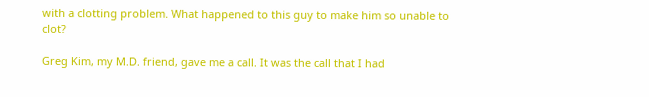with a clotting problem. What happened to this guy to make him so unable to clot?

Greg Kim, my M.D. friend, gave me a call. It was the call that I had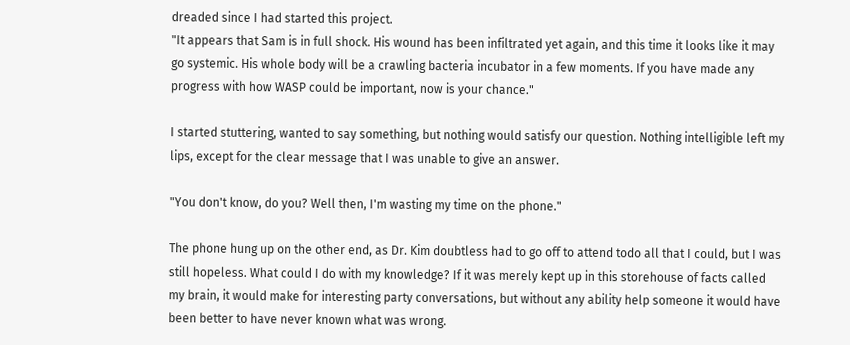dreaded since I had started this project.
"It appears that Sam is in full shock. His wound has been infiltrated yet again, and this time it looks like it may go systemic. His whole body will be a crawling bacteria incubator in a few moments. If you have made any progress with how WASP could be important, now is your chance."

I started stuttering, wanted to say something, but nothing would satisfy our question. Nothing intelligible left my lips, except for the clear message that I was unable to give an answer.

"You don't know, do you? Well then, I'm wasting my time on the phone."

The phone hung up on the other end, as Dr. Kim doubtless had to go off to attend todo all that I could, but I was still hopeless. What could I do with my knowledge? If it was merely kept up in this storehouse of facts called my brain, it would make for interesting party conversations, but without any ability help someone it would have been better to have never known what was wrong.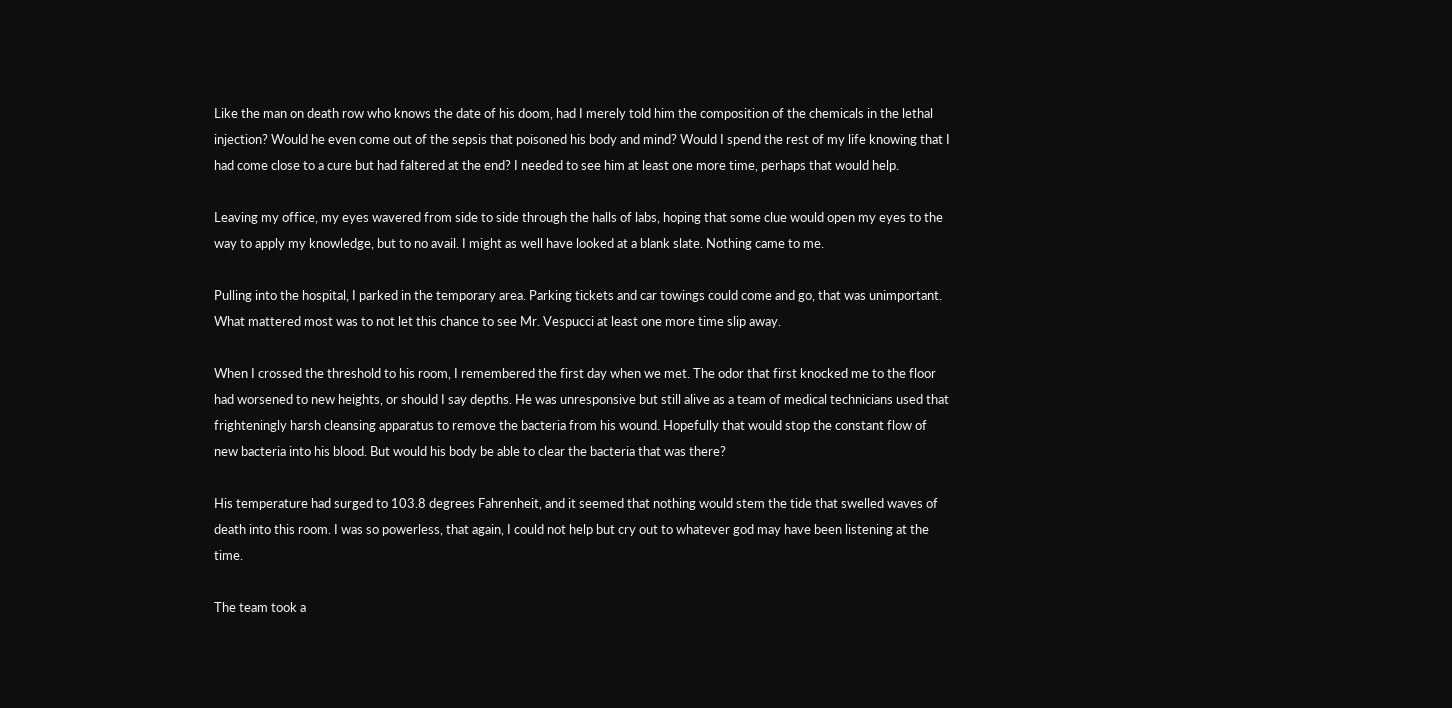Like the man on death row who knows the date of his doom, had I merely told him the composition of the chemicals in the lethal injection? Would he even come out of the sepsis that poisoned his body and mind? Would I spend the rest of my life knowing that I had come close to a cure but had faltered at the end? I needed to see him at least one more time, perhaps that would help.

Leaving my office, my eyes wavered from side to side through the halls of labs, hoping that some clue would open my eyes to the way to apply my knowledge, but to no avail. I might as well have looked at a blank slate. Nothing came to me.

Pulling into the hospital, I parked in the temporary area. Parking tickets and car towings could come and go, that was unimportant. What mattered most was to not let this chance to see Mr. Vespucci at least one more time slip away.

When I crossed the threshold to his room, I remembered the first day when we met. The odor that first knocked me to the floor had worsened to new heights, or should I say depths. He was unresponsive but still alive as a team of medical technicians used that frighteningly harsh cleansing apparatus to remove the bacteria from his wound. Hopefully that would stop the constant flow of new bacteria into his blood. But would his body be able to clear the bacteria that was there?

His temperature had surged to 103.8 degrees Fahrenheit, and it seemed that nothing would stem the tide that swelled waves of death into this room. I was so powerless, that again, I could not help but cry out to whatever god may have been listening at the time.

The team took a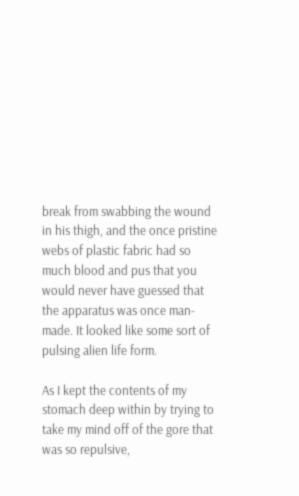break from swabbing the wound in his thigh, and the once pristine webs of plastic fabric had so much blood and pus that you would never have guessed that the apparatus was once man-made. It looked like some sort of pulsing alien life form.

As I kept the contents of my stomach deep within by trying to take my mind off of the gore that was so repulsive,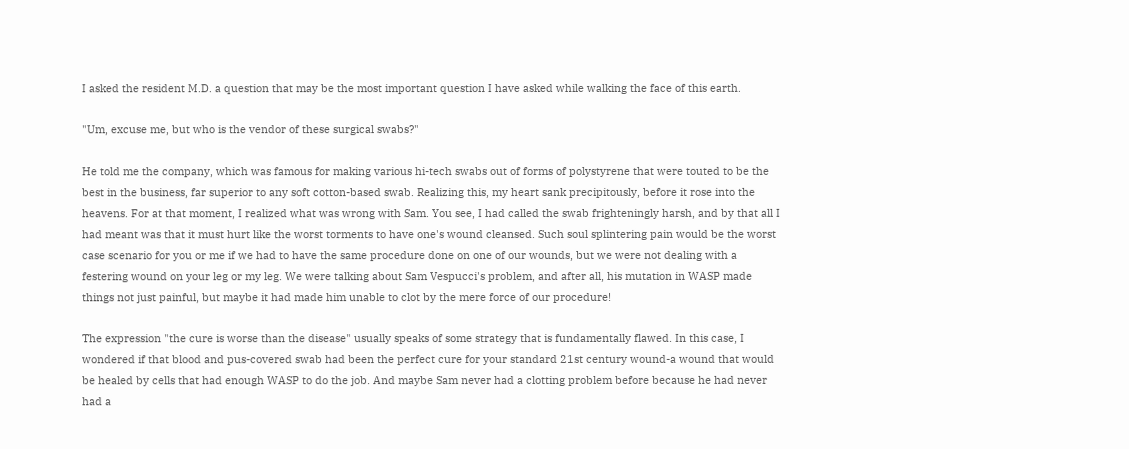I asked the resident M.D. a question that may be the most important question I have asked while walking the face of this earth.

"Um, excuse me, but who is the vendor of these surgical swabs?"

He told me the company, which was famous for making various hi-tech swabs out of forms of polystyrene that were touted to be the best in the business, far superior to any soft cotton-based swab. Realizing this, my heart sank precipitously, before it rose into the heavens. For at that moment, I realized what was wrong with Sam. You see, I had called the swab frighteningly harsh, and by that all I had meant was that it must hurt like the worst torments to have one's wound cleansed. Such soul splintering pain would be the worst case scenario for you or me if we had to have the same procedure done on one of our wounds, but we were not dealing with a festering wound on your leg or my leg. We were talking about Sam Vespucci's problem, and after all, his mutation in WASP made things not just painful, but maybe it had made him unable to clot by the mere force of our procedure!

The expression "the cure is worse than the disease" usually speaks of some strategy that is fundamentally flawed. In this case, I wondered if that blood and pus-covered swab had been the perfect cure for your standard 21st century wound-a wound that would be healed by cells that had enough WASP to do the job. And maybe Sam never had a clotting problem before because he had never had a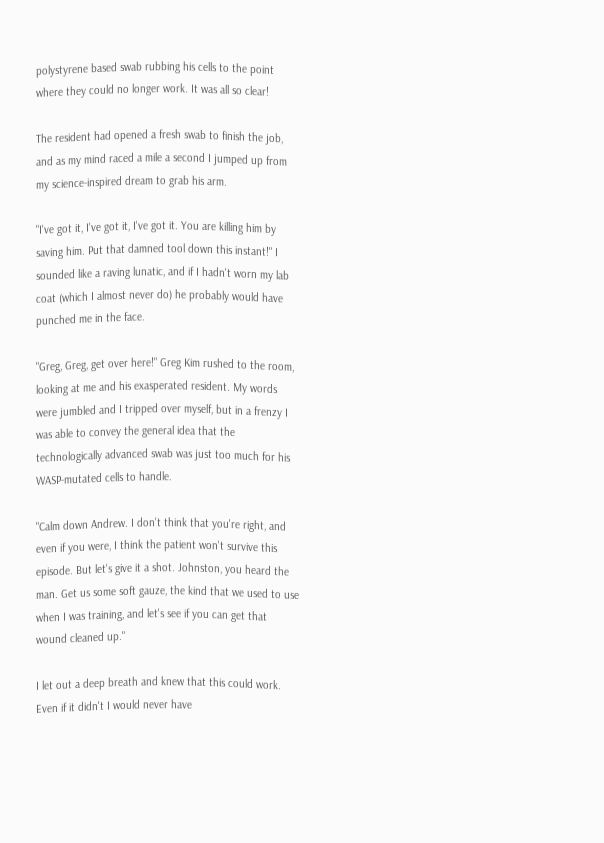polystyrene based swab rubbing his cells to the point where they could no longer work. It was all so clear!

The resident had opened a fresh swab to finish the job, and as my mind raced a mile a second I jumped up from my science-inspired dream to grab his arm.

"I've got it, I've got it, I've got it. You are killing him by saving him. Put that damned tool down this instant!" I sounded like a raving lunatic, and if I hadn't worn my lab coat (which I almost never do) he probably would have punched me in the face.

"Greg, Greg, get over here!" Greg Kim rushed to the room, looking at me and his exasperated resident. My words were jumbled and I tripped over myself, but in a frenzy I was able to convey the general idea that the technologically advanced swab was just too much for his WASP-mutated cells to handle.

"Calm down Andrew. I don't think that you're right, and even if you were, I think the patient won't survive this episode. But let's give it a shot. Johnston, you heard the man. Get us some soft gauze, the kind that we used to use when I was training, and let's see if you can get that wound cleaned up."

I let out a deep breath and knew that this could work. Even if it didn't I would never have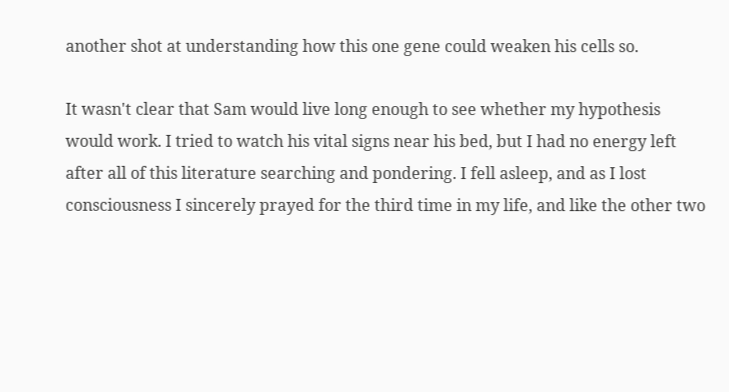another shot at understanding how this one gene could weaken his cells so.

It wasn't clear that Sam would live long enough to see whether my hypothesis would work. I tried to watch his vital signs near his bed, but I had no energy left after all of this literature searching and pondering. I fell asleep, and as I lost consciousness I sincerely prayed for the third time in my life, and like the other two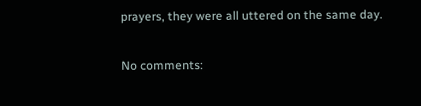prayers, they were all uttered on the same day.

No comments: